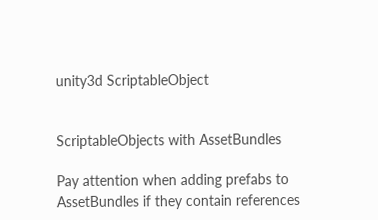unity3d ScriptableObject


ScriptableObjects with AssetBundles

Pay attention when adding prefabs to AssetBundles if they contain references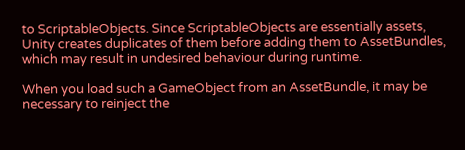to ScriptableObjects. Since ScriptableObjects are essentially assets, Unity creates duplicates of them before adding them to AssetBundles, which may result in undesired behaviour during runtime.

When you load such a GameObject from an AssetBundle, it may be necessary to reinject the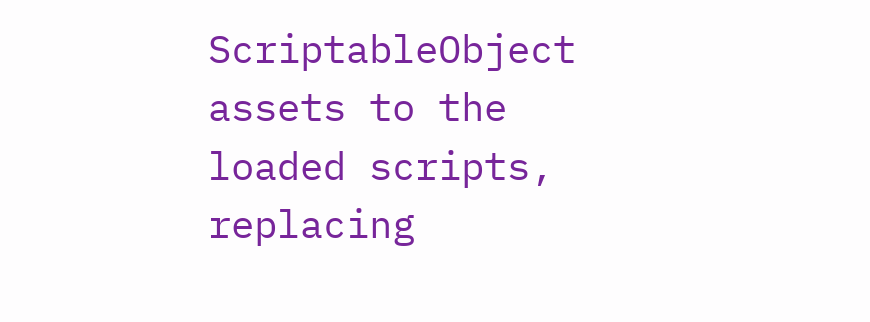ScriptableObject assets to the loaded scripts, replacing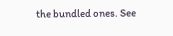the bundled ones. See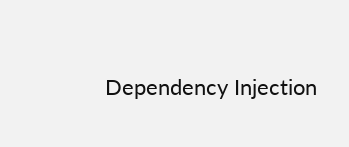Dependency Injection